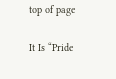top of page

It Is “Pride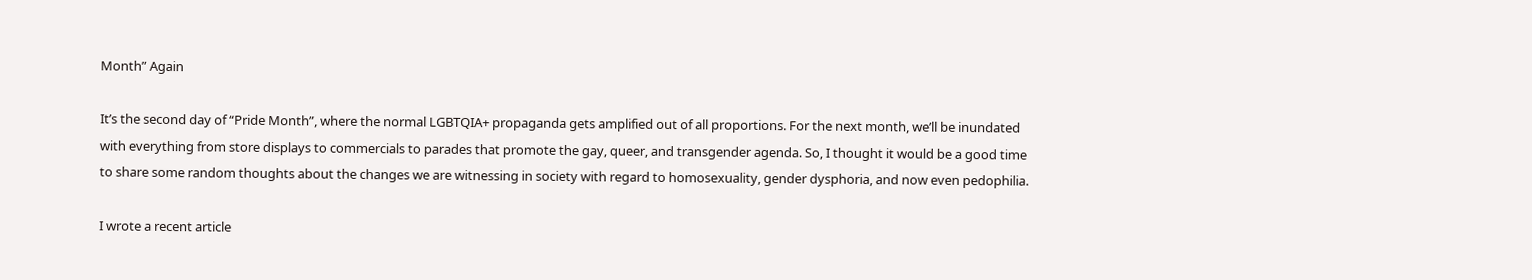Month” Again

It’s the second day of “Pride Month”, where the normal LGBTQIA+ propaganda gets amplified out of all proportions. For the next month, we’ll be inundated with everything from store displays to commercials to parades that promote the gay, queer, and transgender agenda. So, I thought it would be a good time to share some random thoughts about the changes we are witnessing in society with regard to homosexuality, gender dysphoria, and now even pedophilia.

I wrote a recent article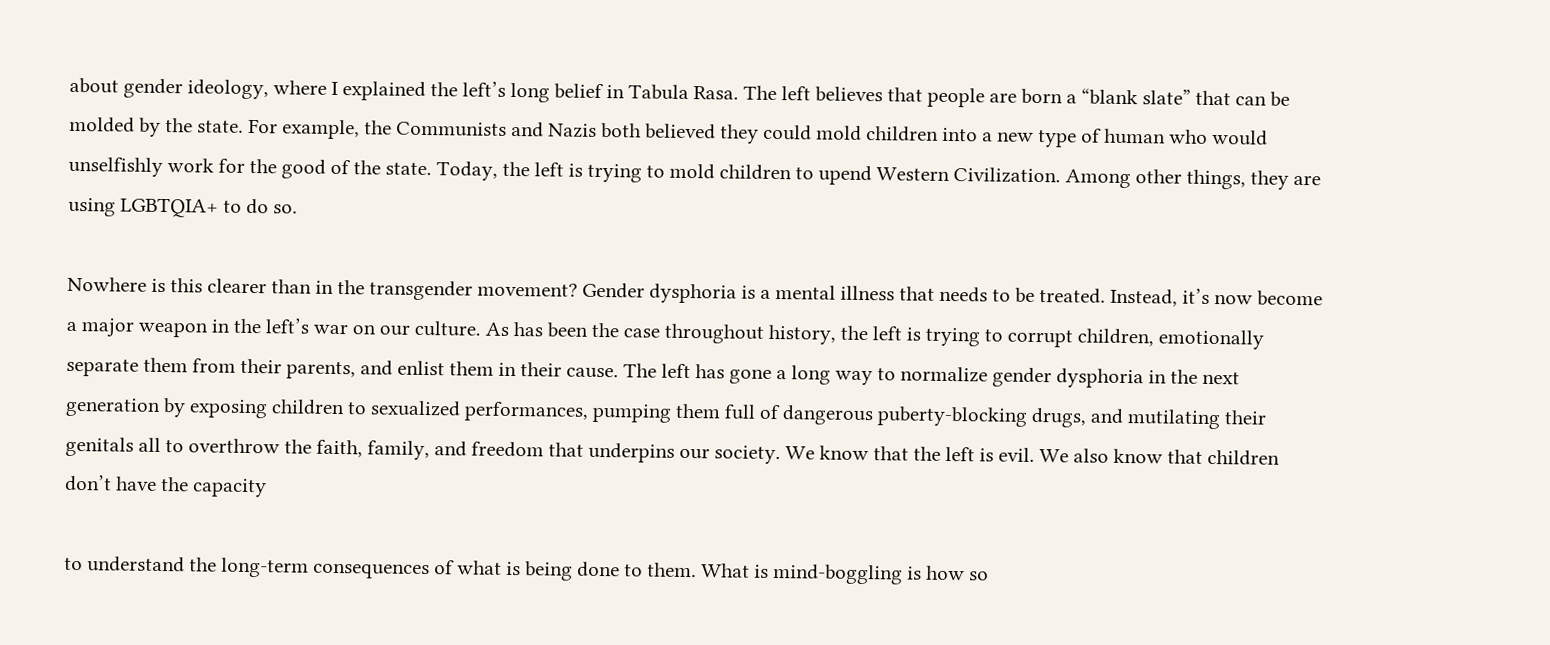about gender ideology, where I explained the left’s long belief in Tabula Rasa. The left believes that people are born a “blank slate” that can be molded by the state. For example, the Communists and Nazis both believed they could mold children into a new type of human who would unselfishly work for the good of the state. Today, the left is trying to mold children to upend Western Civilization. Among other things, they are using LGBTQIA+ to do so.

Nowhere is this clearer than in the transgender movement? Gender dysphoria is a mental illness that needs to be treated. Instead, it’s now become a major weapon in the left’s war on our culture. As has been the case throughout history, the left is trying to corrupt children, emotionally separate them from their parents, and enlist them in their cause. The left has gone a long way to normalize gender dysphoria in the next generation by exposing children to sexualized performances, pumping them full of dangerous puberty-blocking drugs, and mutilating their genitals all to overthrow the faith, family, and freedom that underpins our society. We know that the left is evil. We also know that children don’t have the capacity

to understand the long-term consequences of what is being done to them. What is mind-boggling is how so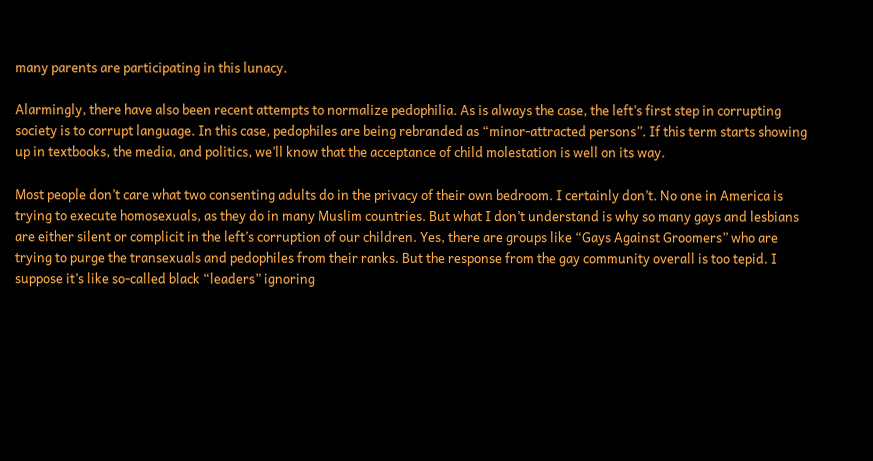many parents are participating in this lunacy.

Alarmingly, there have also been recent attempts to normalize pedophilia. As is always the case, the left’s first step in corrupting society is to corrupt language. In this case, pedophiles are being rebranded as “minor-attracted persons”. If this term starts showing up in textbooks, the media, and politics, we’ll know that the acceptance of child molestation is well on its way.

Most people don’t care what two consenting adults do in the privacy of their own bedroom. I certainly don’t. No one in America is trying to execute homosexuals, as they do in many Muslim countries. But what I don’t understand is why so many gays and lesbians are either silent or complicit in the left’s corruption of our children. Yes, there are groups like “Gays Against Groomers” who are trying to purge the transexuals and pedophiles from their ranks. But the response from the gay community overall is too tepid. I suppose it’s like so-called black “leaders” ignoring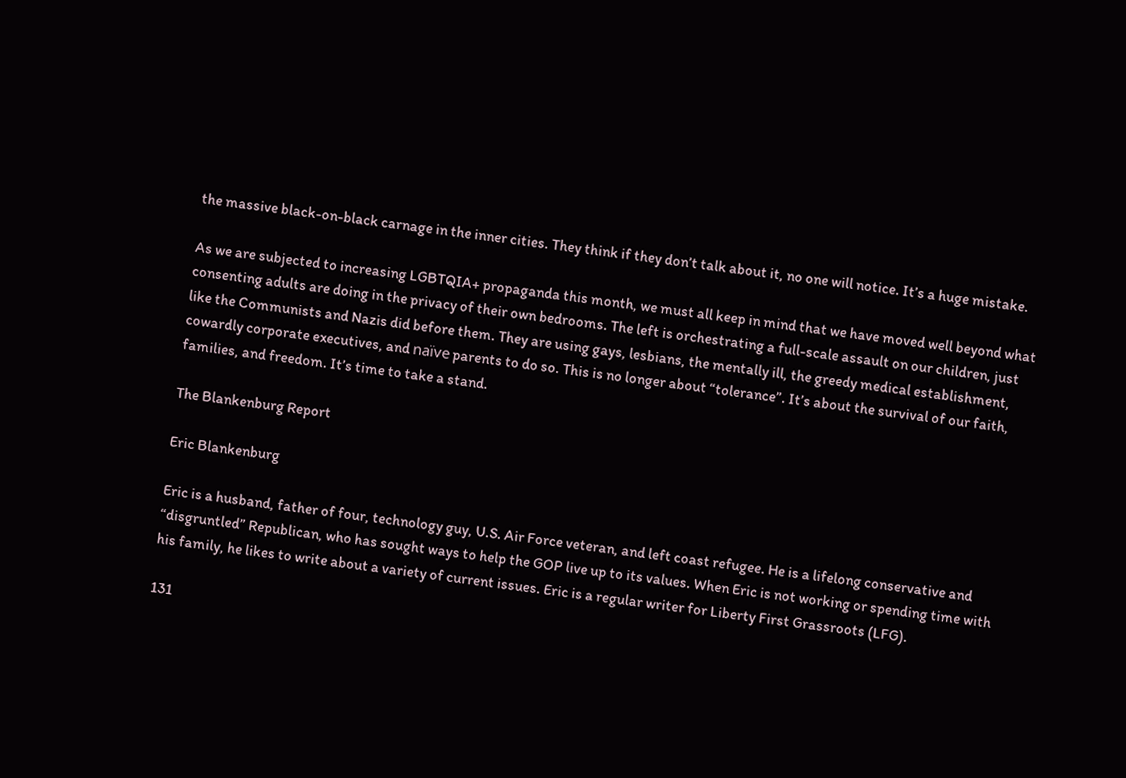the massive black-on-black carnage in the inner cities. They think if they don’t talk about it, no one will notice. It’s a huge mistake.

As we are subjected to increasing LGBTQIA+ propaganda this month, we must all keep in mind that we have moved well beyond what consenting adults are doing in the privacy of their own bedrooms. The left is orchestrating a full-scale assault on our children, just like the Communists and Nazis did before them. They are using gays, lesbians, the mentally ill, the greedy medical establishment, cowardly corporate executives, and naïve parents to do so. This is no longer about “tolerance”. It’s about the survival of our faith, families, and freedom. It’s time to take a stand.

The Blankenburg Report

Eric Blankenburg

Eric is a husband, father of four, technology guy, U.S. Air Force veteran, and left coast refugee. He is a lifelong conservative and “disgruntled” Republican, who has sought ways to help the GOP live up to its values. When Eric is not working or spending time with his family, he likes to write about a variety of current issues. Eric is a regular writer for Liberty First Grassroots (LFG).

131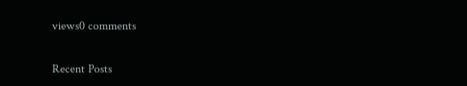views0 comments

Recent Posts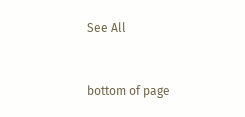See All


bottom of page